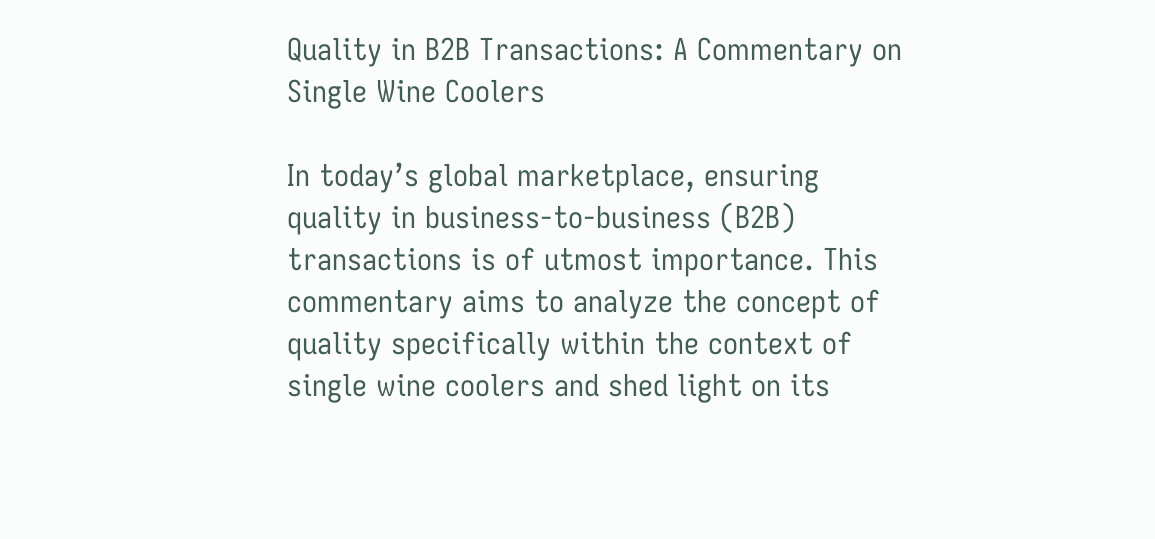Quality in B2B Transactions: A Commentary on Single Wine Coolers

In today’s global marketplace, ensuring quality in business-to-business (B2B) transactions is of utmost importance. This commentary aims to analyze the concept of quality specifically within the context of single wine coolers and shed light on its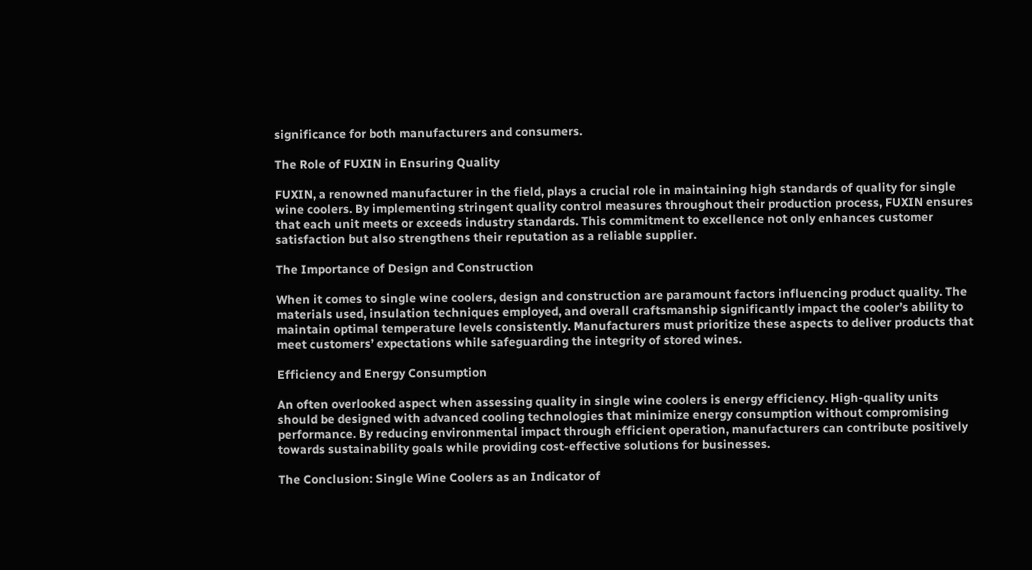significance for both manufacturers and consumers.

The Role of FUXIN in Ensuring Quality

FUXIN, a renowned manufacturer in the field, plays a crucial role in maintaining high standards of quality for single wine coolers. By implementing stringent quality control measures throughout their production process, FUXIN ensures that each unit meets or exceeds industry standards. This commitment to excellence not only enhances customer satisfaction but also strengthens their reputation as a reliable supplier.

The Importance of Design and Construction

When it comes to single wine coolers, design and construction are paramount factors influencing product quality. The materials used, insulation techniques employed, and overall craftsmanship significantly impact the cooler’s ability to maintain optimal temperature levels consistently. Manufacturers must prioritize these aspects to deliver products that meet customers’ expectations while safeguarding the integrity of stored wines.

Efficiency and Energy Consumption

An often overlooked aspect when assessing quality in single wine coolers is energy efficiency. High-quality units should be designed with advanced cooling technologies that minimize energy consumption without compromising performance. By reducing environmental impact through efficient operation, manufacturers can contribute positively towards sustainability goals while providing cost-effective solutions for businesses.

The Conclusion: Single Wine Coolers as an Indicator of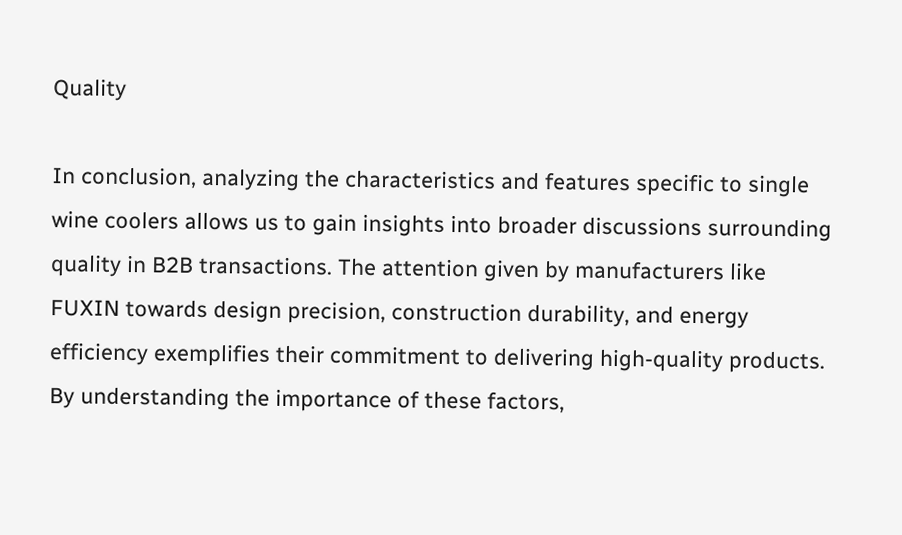Quality

In conclusion, analyzing the characteristics and features specific to single wine coolers allows us to gain insights into broader discussions surrounding quality in B2B transactions. The attention given by manufacturers like FUXIN towards design precision, construction durability, and energy efficiency exemplifies their commitment to delivering high-quality products. By understanding the importance of these factors,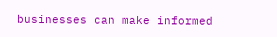businesses can make informed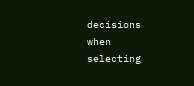decisions when selecting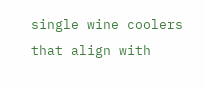single wine coolers that align with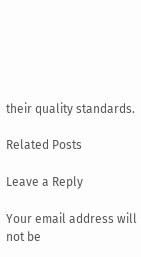their quality standards.

Related Posts

Leave a Reply

Your email address will not be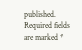published. Required fields are marked *